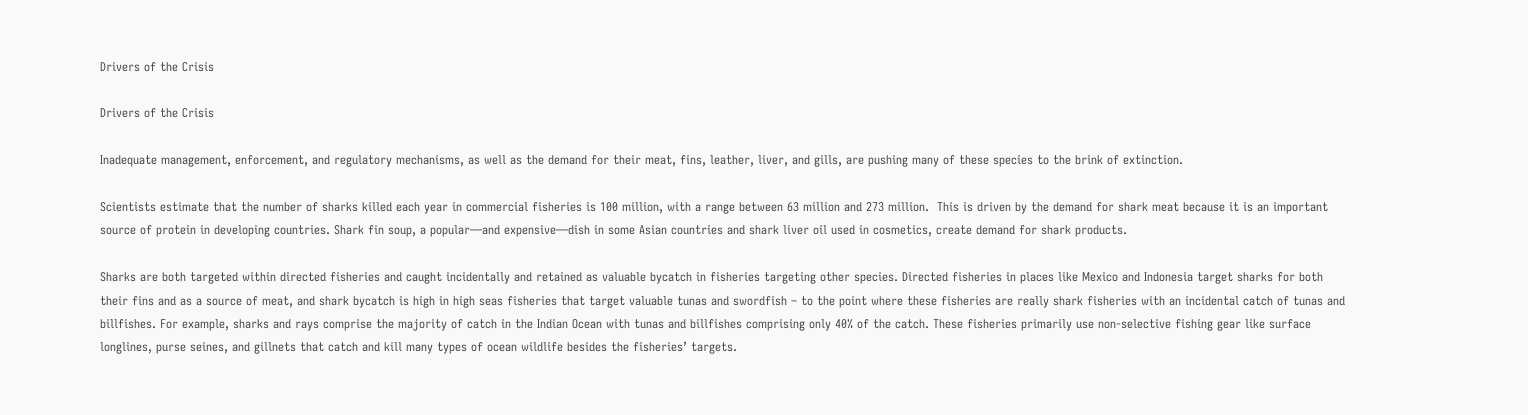Drivers of the Crisis

Drivers of the Crisis

Inadequate management, enforcement, and regulatory mechanisms, as well as the demand for their meat, fins, leather, liver, and gills, are pushing many of these species to the brink of extinction.

Scientists estimate that the number of sharks killed each year in commercial fisheries is 100 million, with a range between 63 million and 273 million.  This is driven by the demand for shark meat because it is an important source of protein in developing countries. Shark fin soup, a popular—and expensive—dish in some Asian countries and shark liver oil used in cosmetics, create demand for shark products.

Sharks are both targeted within directed fisheries and caught incidentally and retained as valuable bycatch in fisheries targeting other species. Directed fisheries in places like Mexico and Indonesia target sharks for both their fins and as a source of meat, and shark bycatch is high in high seas fisheries that target valuable tunas and swordfish – to the point where these fisheries are really shark fisheries with an incidental catch of tunas and billfishes. For example, sharks and rays comprise the majority of catch in the Indian Ocean with tunas and billfishes comprising only 40% of the catch. These fisheries primarily use non-selective fishing gear like surface longlines, purse seines, and gillnets that catch and kill many types of ocean wildlife besides the fisheries’ targets.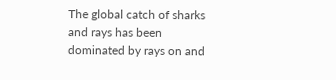The global catch of sharks and rays has been dominated by rays on and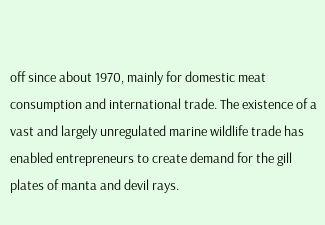off since about 1970, mainly for domestic meat consumption and international trade. The existence of a vast and largely unregulated marine wildlife trade has enabled entrepreneurs to create demand for the gill plates of manta and devil rays.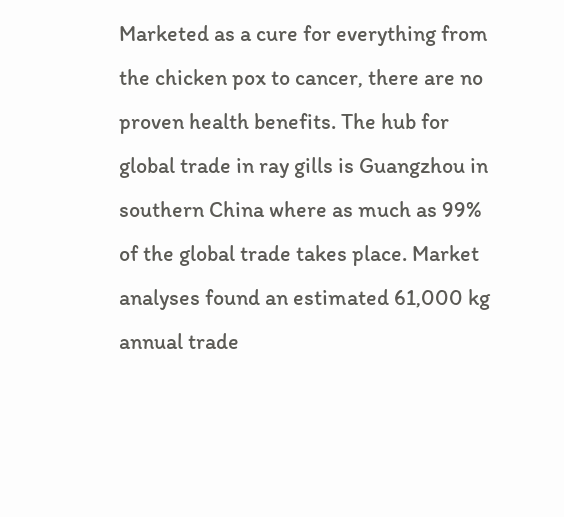Marketed as a cure for everything from the chicken pox to cancer, there are no proven health benefits. The hub for global trade in ray gills is Guangzhou in southern China where as much as 99% of the global trade takes place. Market analyses found an estimated 61,000 kg annual trade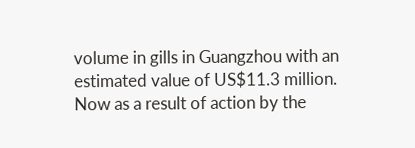volume in gills in Guangzhou with an estimated value of US$11.3 million. Now as a result of action by the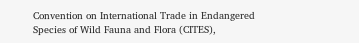Convention on International Trade in Endangered Species of Wild Fauna and Flora (CITES),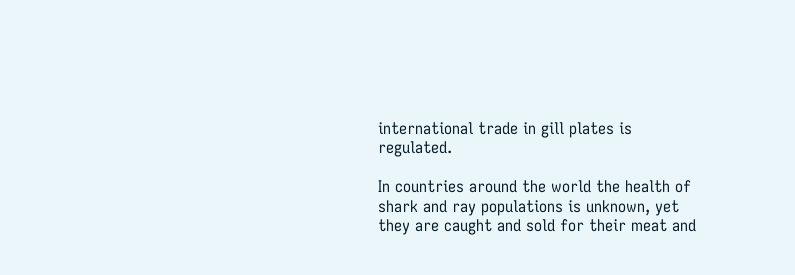international trade in gill plates is regulated.

In countries around the world the health of shark and ray populations is unknown, yet they are caught and sold for their meat and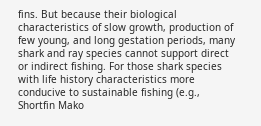fins. But because their biological characteristics of slow growth, production of few young, and long gestation periods, many shark and ray species cannot support direct or indirect fishing. For those shark species with life history characteristics more conducive to sustainable fishing (e.g., Shortfin Mako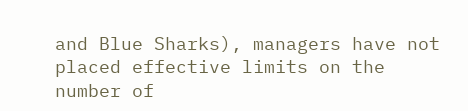and Blue Sharks), managers have not placed effective limits on the number of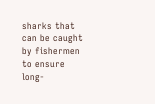sharks that can be caught by fishermen to ensure long-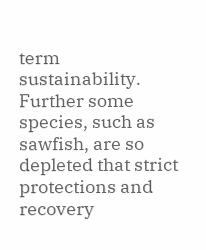term sustainability. Further some species, such as sawfish, are so depleted that strict protections and recovery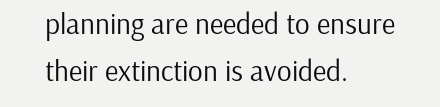planning are needed to ensure their extinction is avoided.